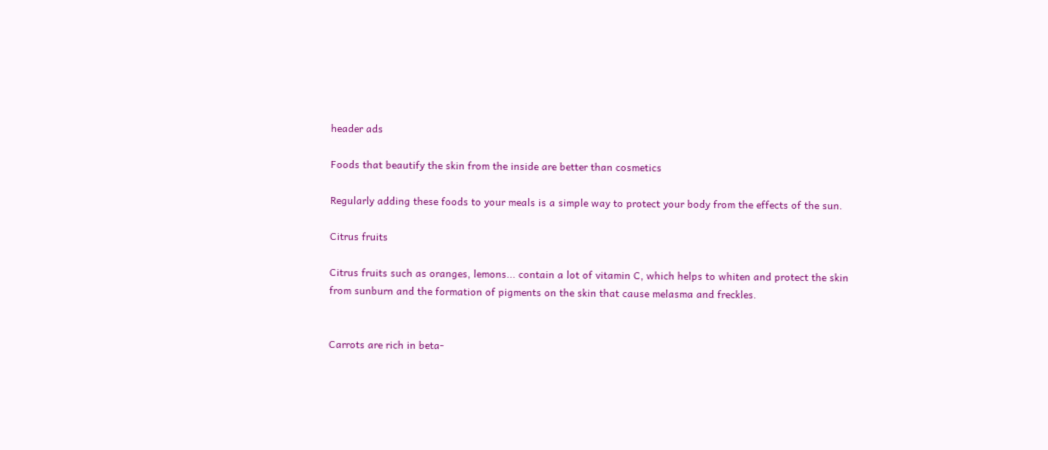header ads

Foods that beautify the skin from the inside are better than cosmetics

Regularly adding these foods to your meals is a simple way to protect your body from the effects of the sun.

Citrus fruits

Citrus fruits such as oranges, lemons... contain a lot of vitamin C, which helps to whiten and protect the skin from sunburn and the formation of pigments on the skin that cause melasma and freckles.


Carrots are rich in beta-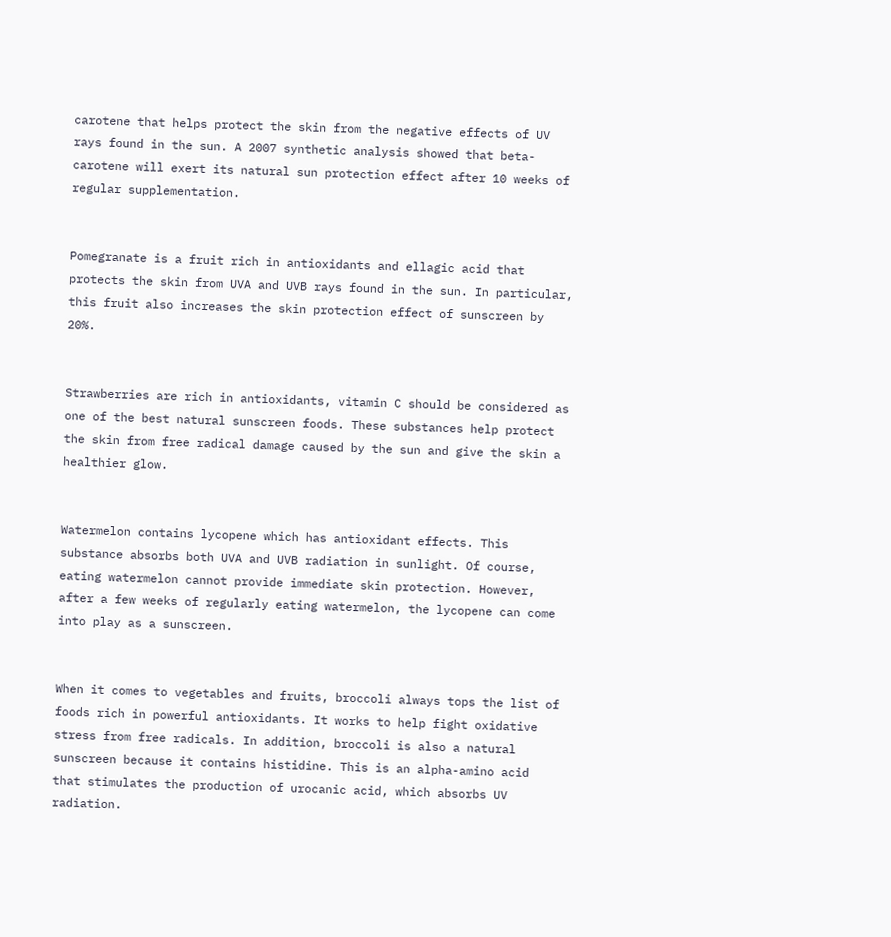carotene that helps protect the skin from the negative effects of UV rays found in the sun. A 2007 synthetic analysis showed that beta-carotene will exert its natural sun protection effect after 10 weeks of regular supplementation.


Pomegranate is a fruit rich in antioxidants and ellagic acid that protects the skin from UVA and UVB rays found in the sun. In particular, this fruit also increases the skin protection effect of sunscreen by 20%.


Strawberries are rich in antioxidants, vitamin C should be considered as one of the best natural sunscreen foods. These substances help protect the skin from free radical damage caused by the sun and give the skin a healthier glow.


Watermelon contains lycopene which has antioxidant effects. This substance absorbs both UVA and UVB radiation in sunlight. Of course, eating watermelon cannot provide immediate skin protection. However, after a few weeks of regularly eating watermelon, the lycopene can come into play as a sunscreen.


When it comes to vegetables and fruits, broccoli always tops the list of foods rich in powerful antioxidants. It works to help fight oxidative stress from free radicals. In addition, broccoli is also a natural sunscreen because it contains histidine. This is an alpha-amino acid that stimulates the production of urocanic acid, which absorbs UV radiation.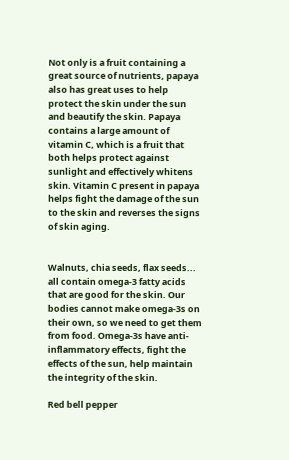Not only is a fruit containing a great source of nutrients, papaya also has great uses to help protect the skin under the sun and beautify the skin. Papaya contains a large amount of vitamin C, which is a fruit that both helps protect against sunlight and effectively whitens skin. Vitamin C present in papaya helps fight the damage of the sun to the skin and reverses the signs of skin aging.


Walnuts, chia seeds, flax seeds... all contain omega-3 fatty acids that are good for the skin. Our bodies cannot make omega-3s on their own, so we need to get them from food. Omega-3s have anti-inflammatory effects, fight the effects of the sun, help maintain the integrity of the skin.

Red bell pepper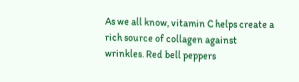As we all know, vitamin C helps create a rich source of collagen against wrinkles. Red bell peppers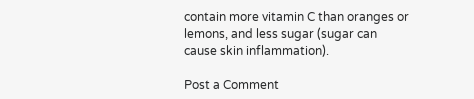contain more vitamin C than oranges or lemons, and less sugar (sugar can cause skin inflammation).

Post a Comment